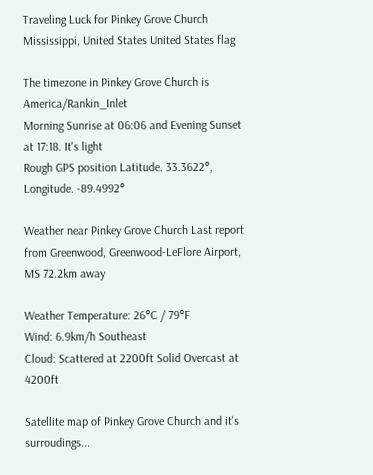Traveling Luck for Pinkey Grove Church Mississippi, United States United States flag

The timezone in Pinkey Grove Church is America/Rankin_Inlet
Morning Sunrise at 06:06 and Evening Sunset at 17:18. It's light
Rough GPS position Latitude. 33.3622°, Longitude. -89.4992°

Weather near Pinkey Grove Church Last report from Greenwood, Greenwood-LeFlore Airport, MS 72.2km away

Weather Temperature: 26°C / 79°F
Wind: 6.9km/h Southeast
Cloud: Scattered at 2200ft Solid Overcast at 4200ft

Satellite map of Pinkey Grove Church and it's surroudings...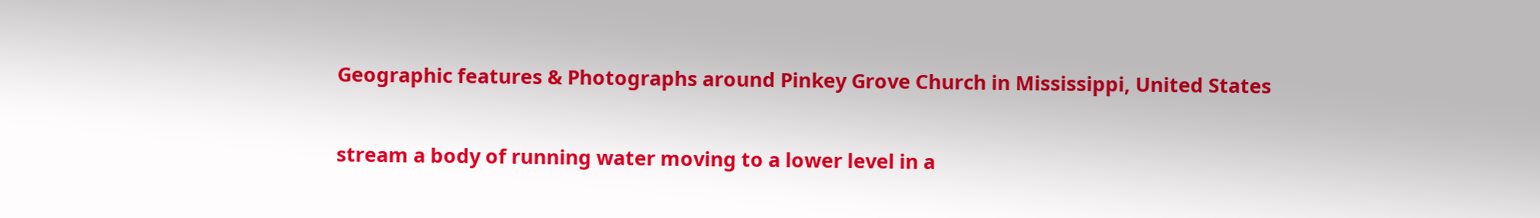Geographic features & Photographs around Pinkey Grove Church in Mississippi, United States

stream a body of running water moving to a lower level in a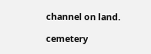channel on land.

cemetery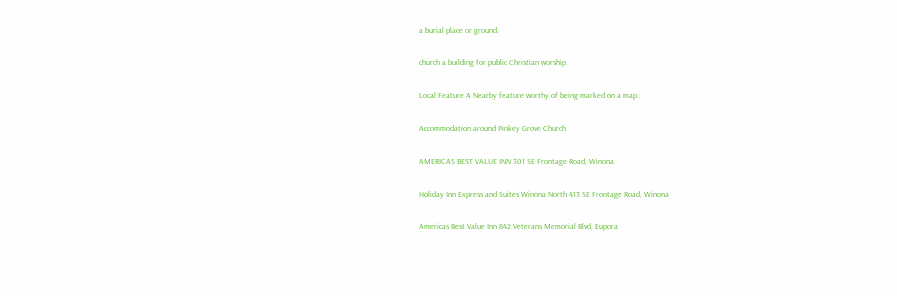a burial place or ground.

church a building for public Christian worship.

Local Feature A Nearby feature worthy of being marked on a map..

Accommodation around Pinkey Grove Church

AMERICAS BEST VALUE INN 301 SE Frontage Road, Winona

Holiday Inn Express and Suites Winona North 413 SE Frontage Road, Winona

Americas Best Value Inn 842 Veterans Memorial Blvd, Eupora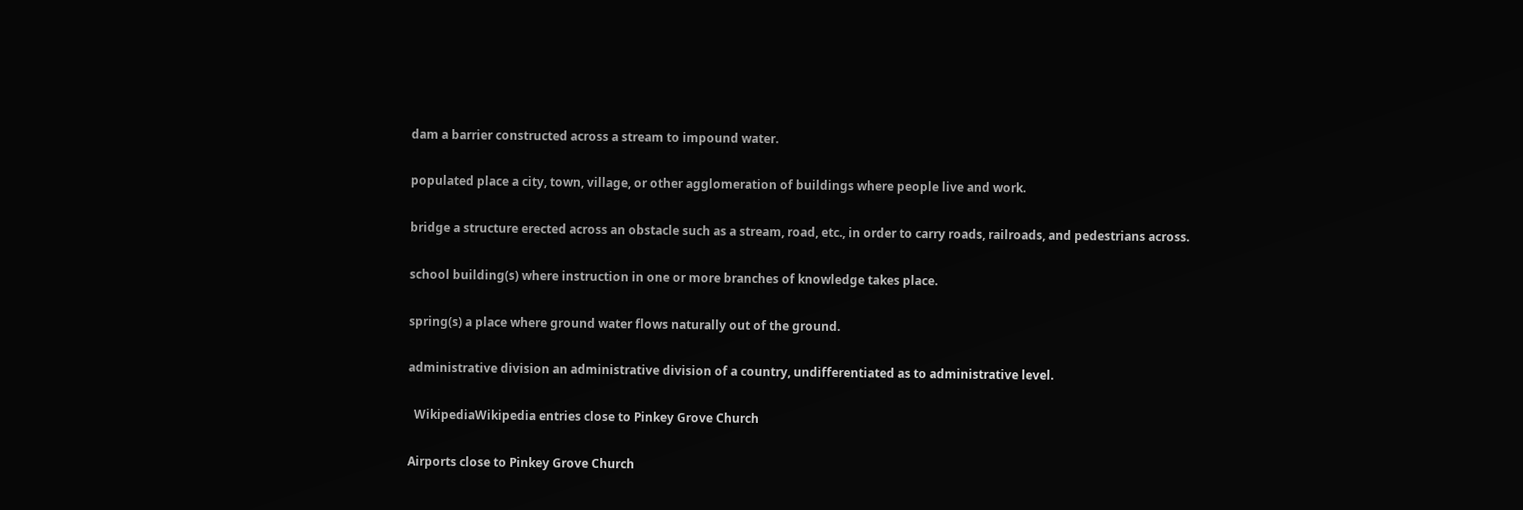dam a barrier constructed across a stream to impound water.

populated place a city, town, village, or other agglomeration of buildings where people live and work.

bridge a structure erected across an obstacle such as a stream, road, etc., in order to carry roads, railroads, and pedestrians across.

school building(s) where instruction in one or more branches of knowledge takes place.

spring(s) a place where ground water flows naturally out of the ground.

administrative division an administrative division of a country, undifferentiated as to administrative level.

  WikipediaWikipedia entries close to Pinkey Grove Church

Airports close to Pinkey Grove Church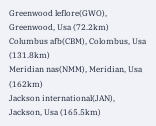Greenwood leflore(GWO), Greenwood, Usa (72.2km)
Columbus afb(CBM), Colombus, Usa (131.8km)
Meridian nas(NMM), Meridian, Usa (162km)
Jackson international(JAN), Jackson, Usa (165.5km)